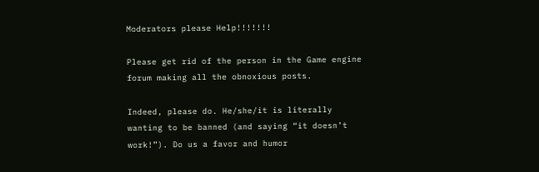Moderators please Help!!!!!!!

Please get rid of the person in the Game engine forum making all the obnoxious posts.

Indeed, please do. He/she/it is literally wanting to be banned (and saying “it doesn’t work!”). Do us a favor and humor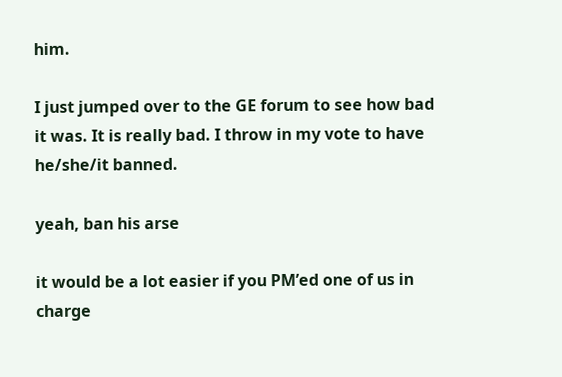him.

I just jumped over to the GE forum to see how bad it was. It is really bad. I throw in my vote to have he/she/it banned.

yeah, ban his arse

it would be a lot easier if you PM’ed one of us in charge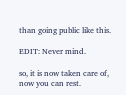than going public like this.

EDIT: Never mind.

so, it is now taken care of, now you can rest.